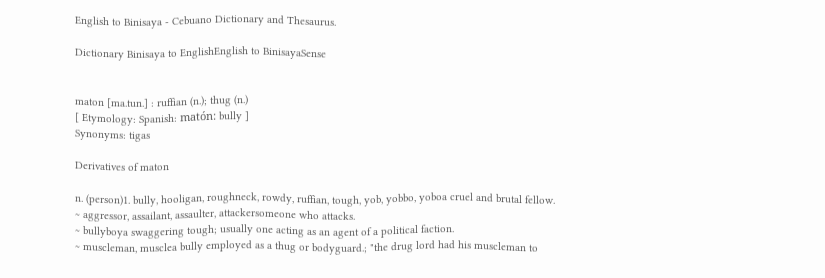English to Binisaya - Cebuano Dictionary and Thesaurus.

Dictionary Binisaya to EnglishEnglish to BinisayaSense


maton [ma.tun.] : ruffian (n.); thug (n.)
[ Etymology: Spanish: matón: bully ]
Synonyms: tigas

Derivatives of maton

n. (person)1. bully, hooligan, roughneck, rowdy, ruffian, tough, yob, yobbo, yoboa cruel and brutal fellow.
~ aggressor, assailant, assaulter, attackersomeone who attacks.
~ bullyboya swaggering tough; usually one acting as an agent of a political faction.
~ muscleman, musclea bully employed as a thug or bodyguard.; "the drug lord had his muscleman to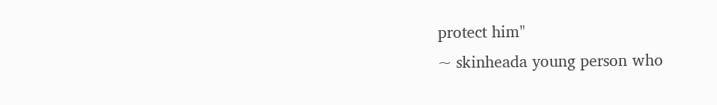protect him"
~ skinheada young person who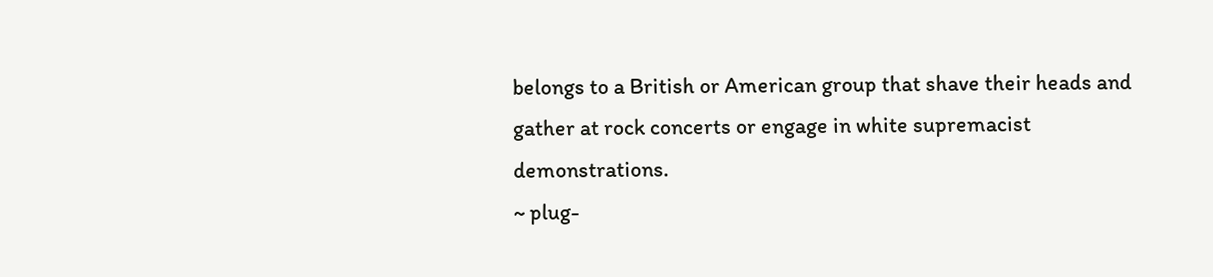belongs to a British or American group that shave their heads and gather at rock concerts or engage in white supremacist demonstrations.
~ plug-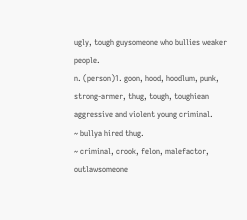ugly, tough guysomeone who bullies weaker people.
n. (person)1. goon, hood, hoodlum, punk, strong-armer, thug, tough, toughiean aggressive and violent young criminal.
~ bullya hired thug.
~ criminal, crook, felon, malefactor, outlawsomeone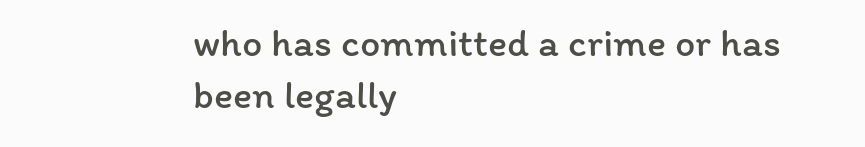who has committed a crime or has been legally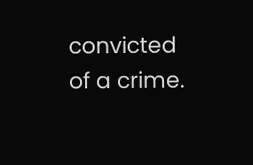convicted of a crime.